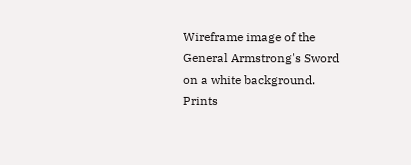Wireframe image of the General Armstrong's Sword on a white background. Prints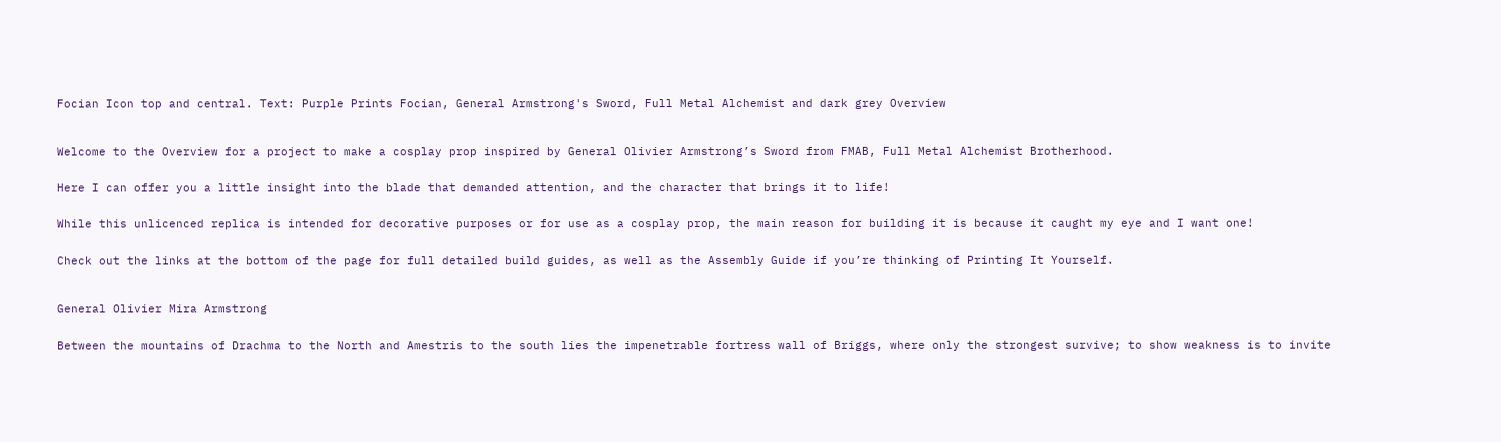Focian Icon top and central. Text: Purple Prints Focian, General Armstrong's Sword, Full Metal Alchemist and dark grey Overview



Welcome to the Overview for a project to make a cosplay prop inspired by General Olivier Armstrong’s Sword from FMAB, Full Metal Alchemist Brotherhood.


Here I can offer you a little insight into the blade that demanded attention, and the character that brings it to life!


While this unlicenced replica is intended for decorative purposes or for use as a cosplay prop, the main reason for building it is because it caught my eye and I want one!


Check out the links at the bottom of the page for full detailed build guides, as well as the Assembly Guide if you’re thinking of Printing It Yourself.



General Olivier Mira Armstrong


Between the mountains of Drachma to the North and Amestris to the south lies the impenetrable fortress wall of Briggs, where only the strongest survive; to show weakness is to invite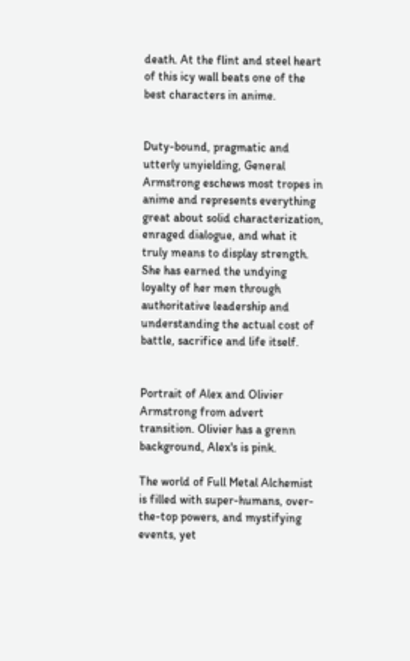death. At the flint and steel heart of this icy wall beats one of the best characters in anime.


Duty-bound, pragmatic and utterly unyielding, General Armstrong eschews most tropes in anime and represents everything great about solid characterization, enraged dialogue, and what it truly means to display strength. She has earned the undying loyalty of her men through authoritative leadership and understanding the actual cost of battle, sacrifice and life itself.


Portrait of Alex and Olivier Armstrong from advert transition. Olivier has a grenn background, Alex's is pink.

The world of Full Metal Alchemist is filled with super-humans, over-the-top powers, and mystifying events, yet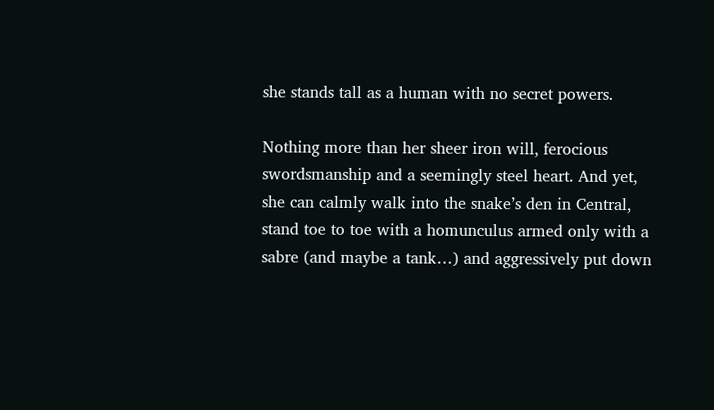she stands tall as a human with no secret powers.

Nothing more than her sheer iron will, ferocious swordsmanship and a seemingly steel heart. And yet, she can calmly walk into the snake’s den in Central, stand toe to toe with a homunculus armed only with a sabre (and maybe a tank…) and aggressively put down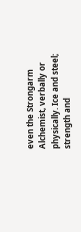even the Strongarm Alchemist, verbally or physically. Ice and steel; strength and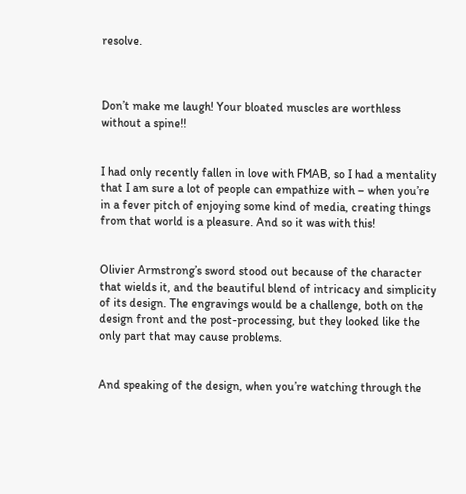resolve.



Don’t make me laugh! Your bloated muscles are worthless without a spine!!


I had only recently fallen in love with FMAB, so I had a mentality that I am sure a lot of people can empathize with – when you’re in a fever pitch of enjoying some kind of media, creating things from that world is a pleasure. And so it was with this!


Olivier Armstrong’s sword stood out because of the character that wields it, and the beautiful blend of intricacy and simplicity of its design. The engravings would be a challenge, both on the design front and the post-processing, but they looked like the only part that may cause problems.


And speaking of the design, when you’re watching through the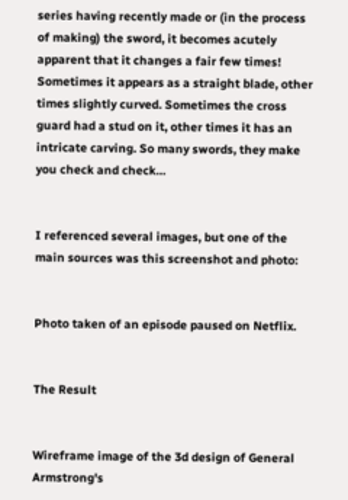series having recently made or (in the process of making) the sword, it becomes acutely apparent that it changes a fair few times! Sometimes it appears as a straight blade, other times slightly curved. Sometimes the cross guard had a stud on it, other times it has an intricate carving. So many swords, they make you check and check…


I referenced several images, but one of the main sources was this screenshot and photo:


Photo taken of an episode paused on Netflix.


The Result


Wireframe image of the 3d design of General Armstrong's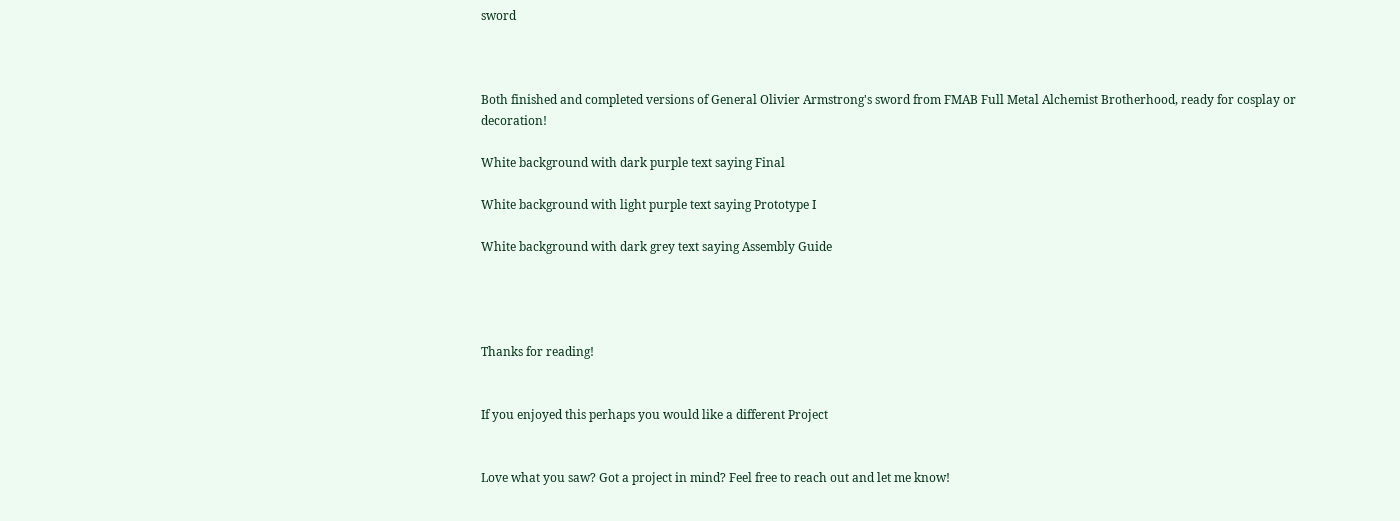sword



Both finished and completed versions of General Olivier Armstrong's sword from FMAB Full Metal Alchemist Brotherhood, ready for cosplay or decoration!

White background with dark purple text saying Final

White background with light purple text saying Prototype I

White background with dark grey text saying Assembly Guide




Thanks for reading!


If you enjoyed this perhaps you would like a different Project


Love what you saw? Got a project in mind? Feel free to reach out and let me know!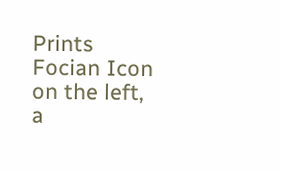Prints Focian Icon on the left, a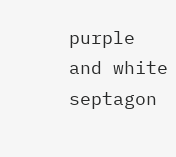purple and white septagon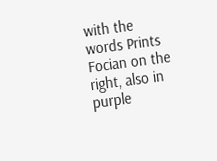with the words Prints Focian on the right, also in purple